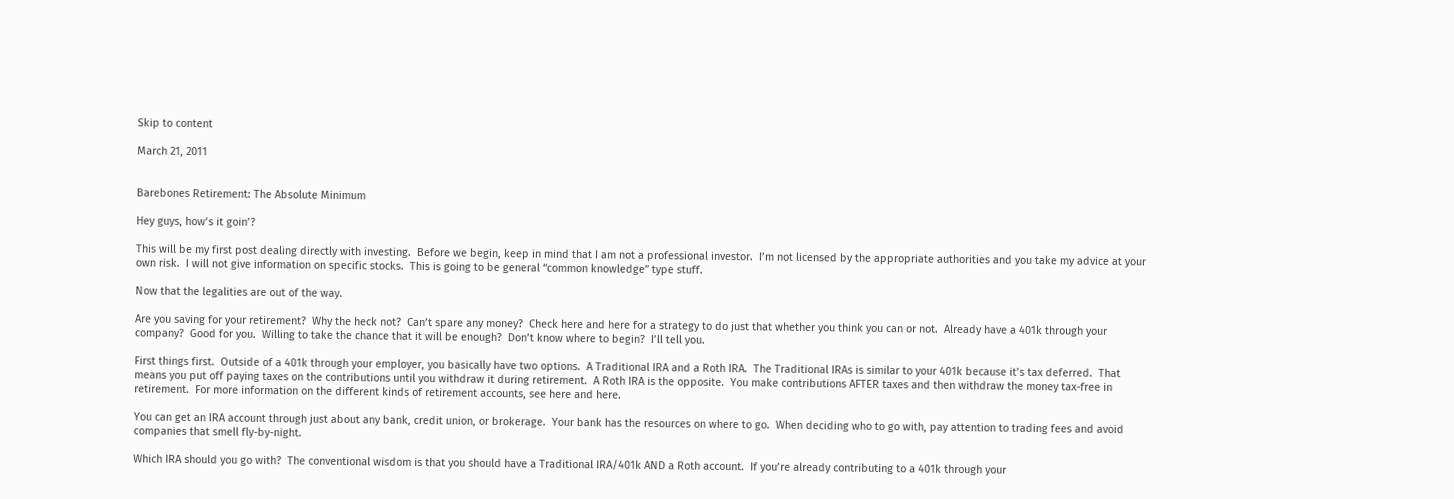Skip to content

March 21, 2011


Barebones Retirement: The Absolute Minimum

Hey guys, how’s it goin’?

This will be my first post dealing directly with investing.  Before we begin, keep in mind that I am not a professional investor.  I’m not licensed by the appropriate authorities and you take my advice at your own risk.  I will not give information on specific stocks.  This is going to be general “common knowledge” type stuff.

Now that the legalities are out of the way.

Are you saving for your retirement?  Why the heck not?  Can’t spare any money?  Check here and here for a strategy to do just that whether you think you can or not.  Already have a 401k through your company?  Good for you.  Willing to take the chance that it will be enough?  Don’t know where to begin?  I’ll tell you.

First things first.  Outside of a 401k through your employer, you basically have two options.  A Traditional IRA and a Roth IRA.  The Traditional IRAs is similar to your 401k because it’s tax deferred.  That means you put off paying taxes on the contributions until you withdraw it during retirement.  A Roth IRA is the opposite.  You make contributions AFTER taxes and then withdraw the money tax-free in retirement.  For more information on the different kinds of retirement accounts, see here and here.

You can get an IRA account through just about any bank, credit union, or brokerage.  Your bank has the resources on where to go.  When deciding who to go with, pay attention to trading fees and avoid companies that smell fly-by-night.

Which IRA should you go with?  The conventional wisdom is that you should have a Traditional IRA/401k AND a Roth account.  If you’re already contributing to a 401k through your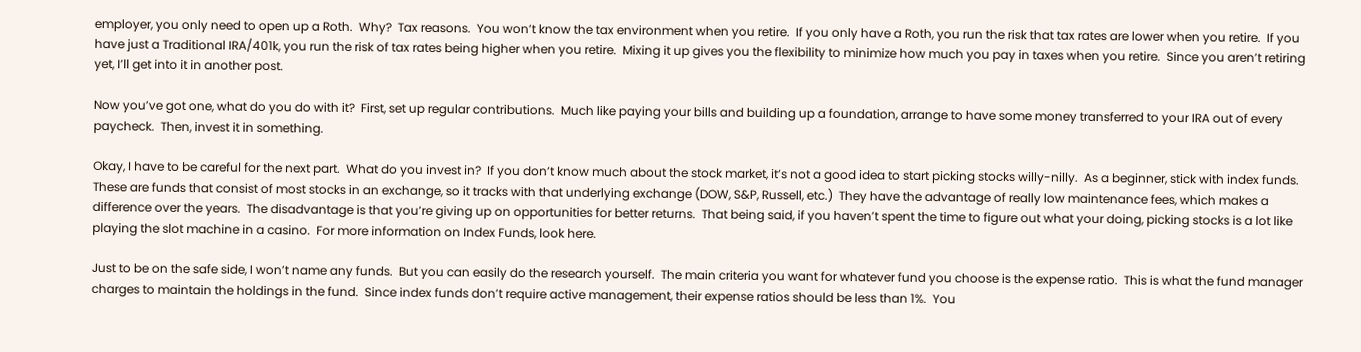employer, you only need to open up a Roth.  Why?  Tax reasons.  You won’t know the tax environment when you retire.  If you only have a Roth, you run the risk that tax rates are lower when you retire.  If you have just a Traditional IRA/401k, you run the risk of tax rates being higher when you retire.  Mixing it up gives you the flexibility to minimize how much you pay in taxes when you retire.  Since you aren’t retiring yet, I’ll get into it in another post.

Now you’ve got one, what do you do with it?  First, set up regular contributions.  Much like paying your bills and building up a foundation, arrange to have some money transferred to your IRA out of every paycheck.  Then, invest it in something.

Okay, I have to be careful for the next part.  What do you invest in?  If you don’t know much about the stock market, it’s not a good idea to start picking stocks willy-nilly.  As a beginner, stick with index funds.  These are funds that consist of most stocks in an exchange, so it tracks with that underlying exchange (DOW, S&P, Russell, etc.)  They have the advantage of really low maintenance fees, which makes a difference over the years.  The disadvantage is that you’re giving up on opportunities for better returns.  That being said, if you haven’t spent the time to figure out what your doing, picking stocks is a lot like playing the slot machine in a casino.  For more information on Index Funds, look here.

Just to be on the safe side, I won’t name any funds.  But you can easily do the research yourself.  The main criteria you want for whatever fund you choose is the expense ratio.  This is what the fund manager charges to maintain the holdings in the fund.  Since index funds don’t require active management, their expense ratios should be less than 1%.  You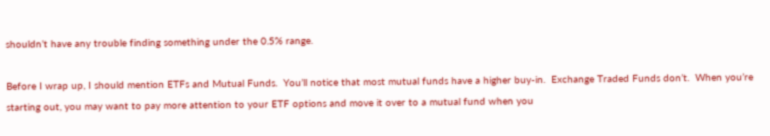shouldn’t have any trouble finding something under the 0.5% range.

Before I wrap up, I should mention ETFs and Mutual Funds.  You’ll notice that most mutual funds have a higher buy-in.  Exchange Traded Funds don’t.  When you’re starting out, you may want to pay more attention to your ETF options and move it over to a mutual fund when you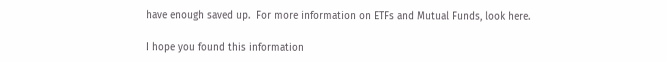have enough saved up.  For more information on ETFs and Mutual Funds, look here.

I hope you found this information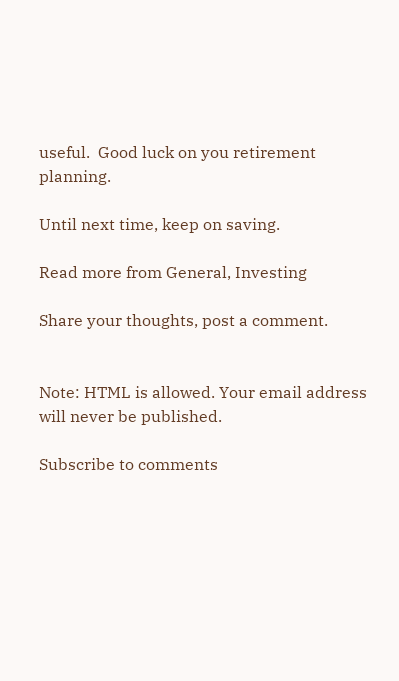useful.  Good luck on you retirement planning.

Until next time, keep on saving.

Read more from General, Investing

Share your thoughts, post a comment.


Note: HTML is allowed. Your email address will never be published.

Subscribe to comments